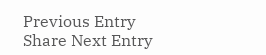Previous Entry Share Next Entry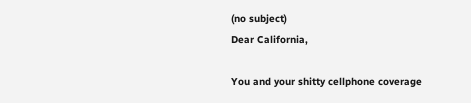(no subject)
Dear California,

You and your shitty cellphone coverage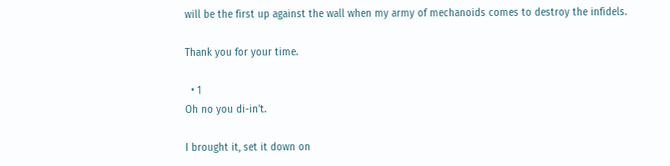will be the first up against the wall when my army of mechanoids comes to destroy the infidels.

Thank you for your time.

  • 1
Oh no you di-in't.

I brought it, set it down on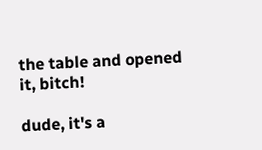the table and opened it, bitch!

dude, it's a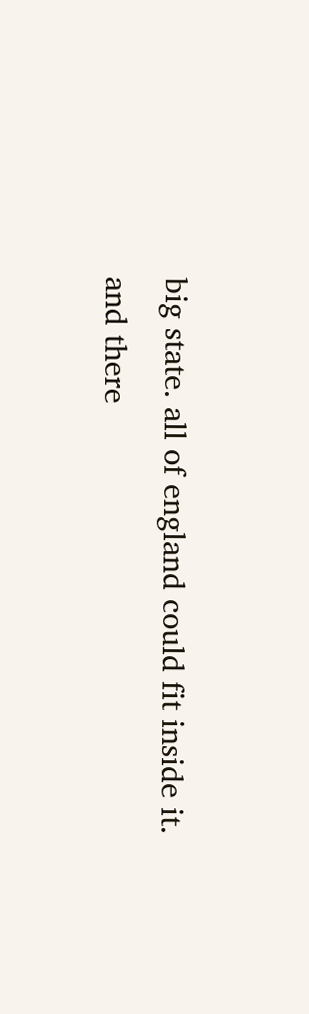big state. all of england could fit inside it.
and there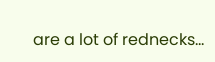are a lot of rednecks...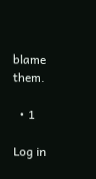blame them.

  • 1

Log in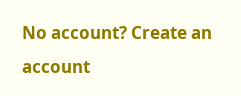No account? Create an account